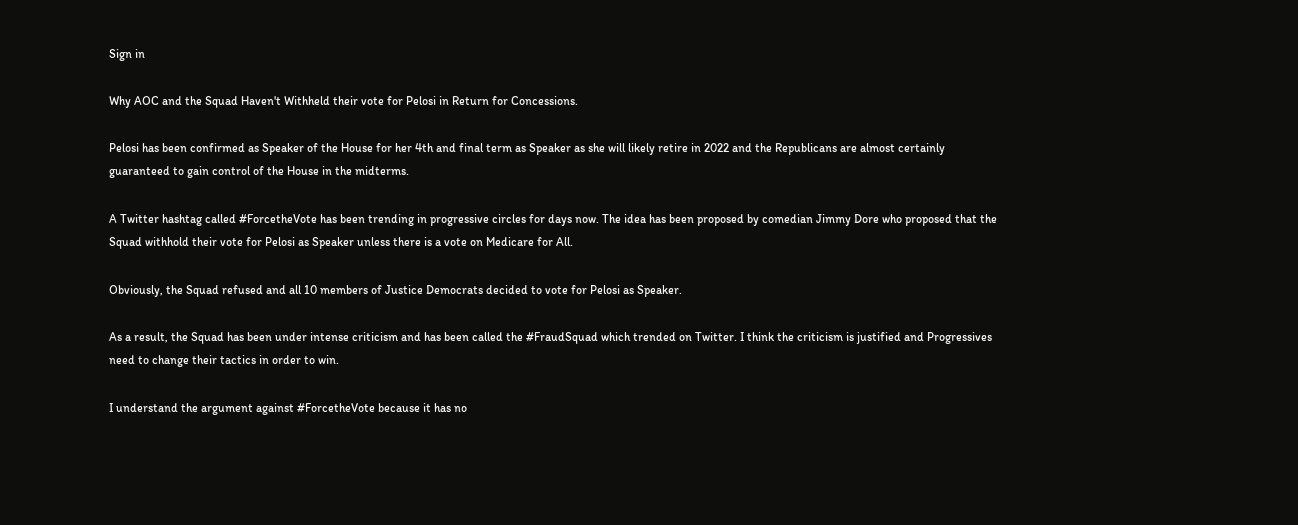Sign in

Why AOC and the Squad Haven't Withheld their vote for Pelosi in Return for Concessions.

Pelosi has been confirmed as Speaker of the House for her 4th and final term as Speaker as she will likely retire in 2022 and the Republicans are almost certainly guaranteed to gain control of the House in the midterms.

A Twitter hashtag called #ForcetheVote has been trending in progressive circles for days now. The idea has been proposed by comedian Jimmy Dore who proposed that the Squad withhold their vote for Pelosi as Speaker unless there is a vote on Medicare for All.

Obviously, the Squad refused and all 10 members of Justice Democrats decided to vote for Pelosi as Speaker.

As a result, the Squad has been under intense criticism and has been called the #FraudSquad which trended on Twitter. I think the criticism is justified and Progressives need to change their tactics in order to win.

I understand the argument against #ForcetheVote because it has no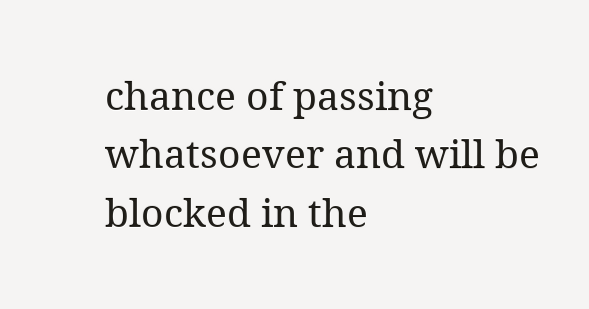chance of passing whatsoever and will be blocked in the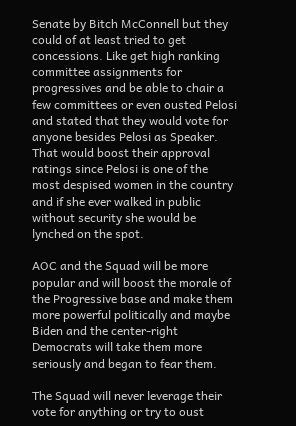Senate by Bitch McConnell but they could of at least tried to get concessions. Like get high ranking committee assignments for progressives and be able to chair a few committees or even ousted Pelosi and stated that they would vote for anyone besides Pelosi as Speaker. That would boost their approval ratings since Pelosi is one of the most despised women in the country and if she ever walked in public without security she would be lynched on the spot.

AOC and the Squad will be more popular and will boost the morale of the Progressive base and make them more powerful politically and maybe Biden and the center-right Democrats will take them more seriously and began to fear them.

The Squad will never leverage their vote for anything or try to oust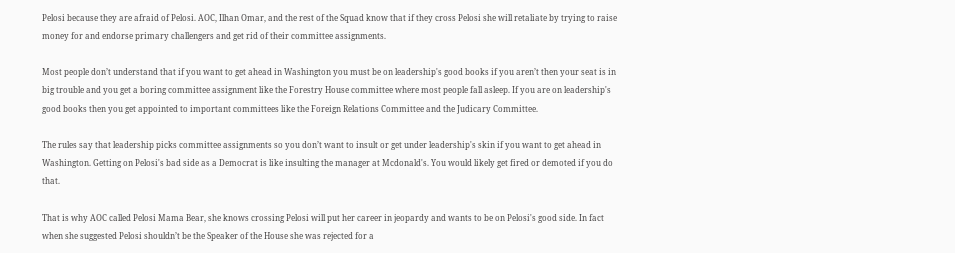Pelosi because they are afraid of Pelosi. AOC, Ilhan Omar, and the rest of the Squad know that if they cross Pelosi she will retaliate by trying to raise money for and endorse primary challengers and get rid of their committee assignments.

Most people don’t understand that if you want to get ahead in Washington you must be on leadership's good books if you aren’t then your seat is in big trouble and you get a boring committee assignment like the Forestry House committee where most people fall asleep. If you are on leadership's good books then you get appointed to important committees like the Foreign Relations Committee and the Judicary Committee.

The rules say that leadership picks committee assignments so you don’t want to insult or get under leadership's skin if you want to get ahead in Washington. Getting on Pelosi's bad side as a Democrat is like insulting the manager at Mcdonald's. You would likely get fired or demoted if you do that.

That is why AOC called Pelosi Mama Bear, she knows crossing Pelosi will put her career in jeopardy and wants to be on Pelosi's good side. In fact when she suggested Pelosi shouldn’t be the Speaker of the House she was rejected for a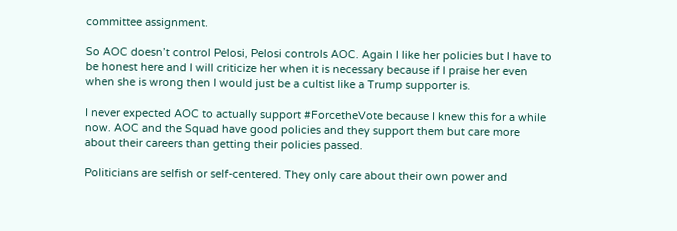committee assignment.

So AOC doesn’t control Pelosi, Pelosi controls AOC. Again I like her policies but I have to be honest here and I will criticize her when it is necessary because if I praise her even when she is wrong then I would just be a cultist like a Trump supporter is.

I never expected AOC to actually support #ForcetheVote because I knew this for a while now. AOC and the Squad have good policies and they support them but care more about their careers than getting their policies passed.

Politicians are selfish or self-centered. They only care about their own power and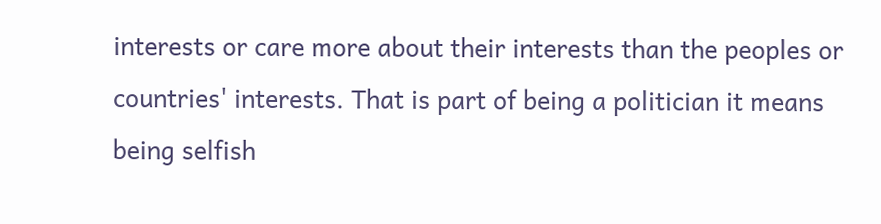interests or care more about their interests than the peoples or countries' interests. That is part of being a politician it means being selfish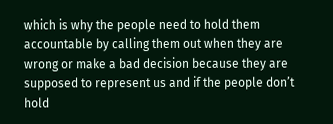which is why the people need to hold them accountable by calling them out when they are wrong or make a bad decision because they are supposed to represent us and if the people don’t hold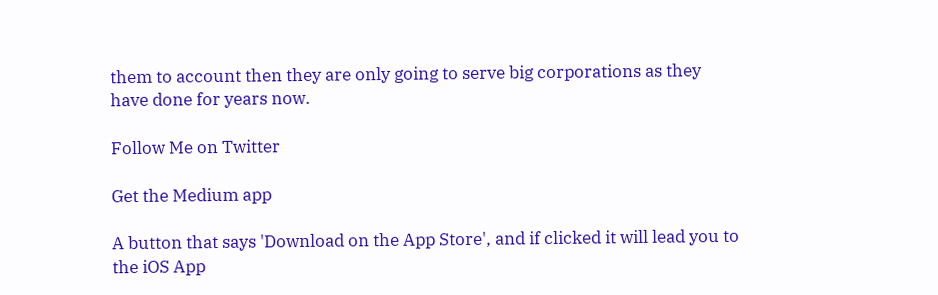them to account then they are only going to serve big corporations as they have done for years now.

Follow Me on Twitter

Get the Medium app

A button that says 'Download on the App Store', and if clicked it will lead you to the iOS App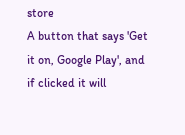store
A button that says 'Get it on, Google Play', and if clicked it will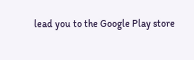lead you to the Google Play store